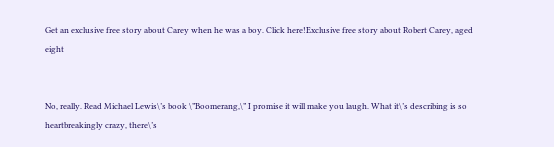Get an exclusive free story about Carey when he was a boy. Click here!Exclusive free story about Robert Carey, aged eight


No, really. Read Michael Lewis\’s book \”Boomerang,\” I promise it will make you laugh. What it\’s describing is so heartbreakingly crazy, there\’s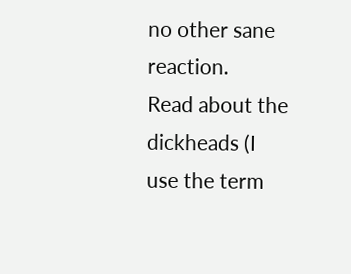no other sane reaction.
Read about the dickheads (I use the term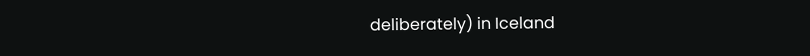deliberately) in Iceland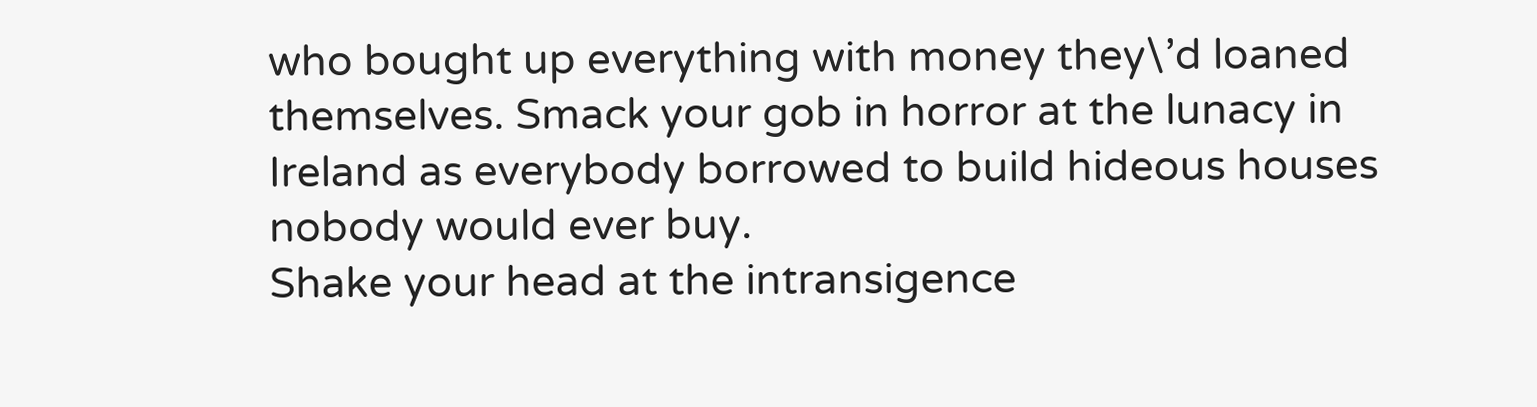who bought up everything with money they\’d loaned themselves. Smack your gob in horror at the lunacy in Ireland as everybody borrowed to build hideous houses nobody would ever buy.
Shake your head at the intransigence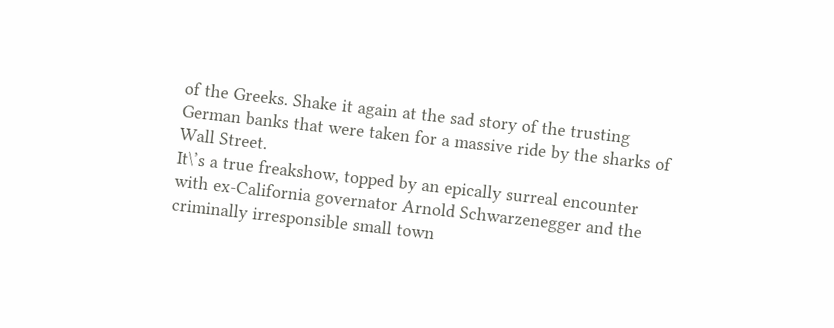of the Greeks. Shake it again at the sad story of the trusting German banks that were taken for a massive ride by the sharks of Wall Street.
It\’s a true freakshow, topped by an epically surreal encounter with ex-California governator Arnold Schwarzenegger and the criminally irresponsible small town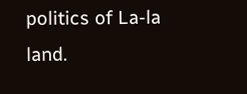politics of La-la land.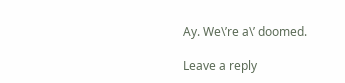Ay. We\’re a\’ doomed.

Leave a reply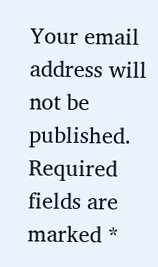Your email address will not be published. Required fields are marked *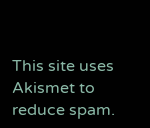This site uses Akismet to reduce spam.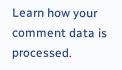Learn how your comment data is processed.